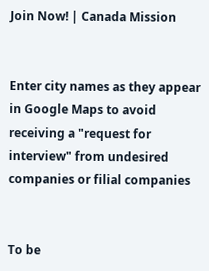Join Now! | Canada Mission


Enter city names as they appear in Google Maps to avoid receiving a "request for interview" from undesired companies or filial companies


To be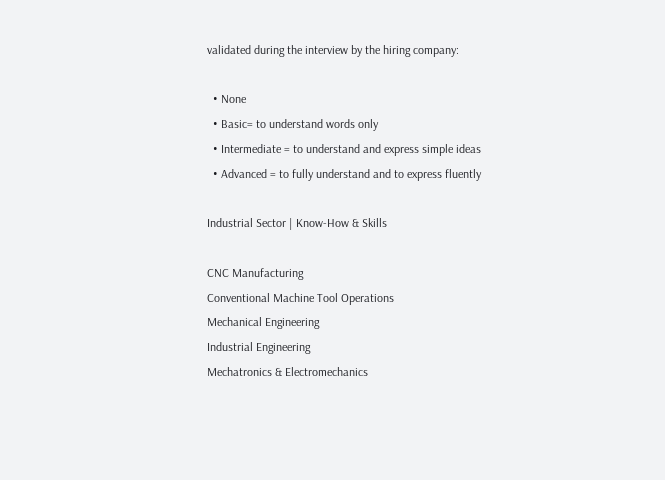validated during the interview by the hiring company:

  • None
  • Basic= to understand words only
  • Intermediate = to understand and express simple ideas
  • Advanced = to fully understand and to express fluently

Industrial Sector | Know-How & Skills

CNC Manufacturing
Conventional Machine Tool Operations
Mechanical Engineering
Industrial Engineering
Mechatronics & Electromechanics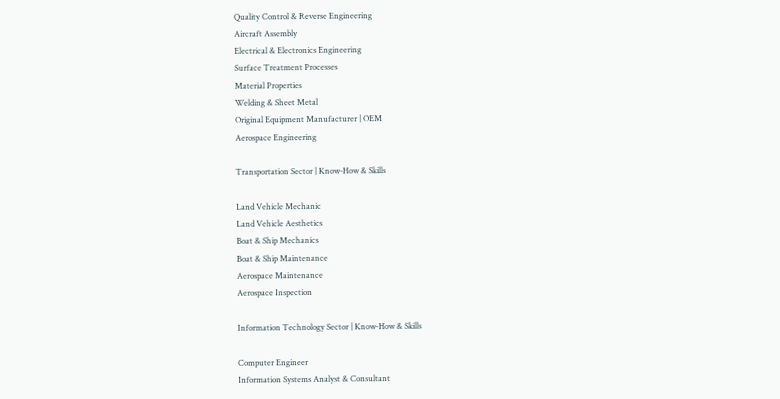Quality Control & Reverse Engineering
Aircraft Assembly
Electrical & Electronics Engineering
Surface Treatment Processes
Material Properties
Welding & Sheet Metal
Original Equipment Manufacturer | OEM
Aerospace Engineering

Transportation Sector | Know-How & Skills

Land Vehicle Mechanic
Land Vehicle Aesthetics
Boat & Ship Mechanics
Boat & Ship Maintenance
Aerospace Maintenance
Aerospace Inspection

Information Technology Sector | Know-How & Skills

Computer Engineer
Information Systems Analyst & Consultant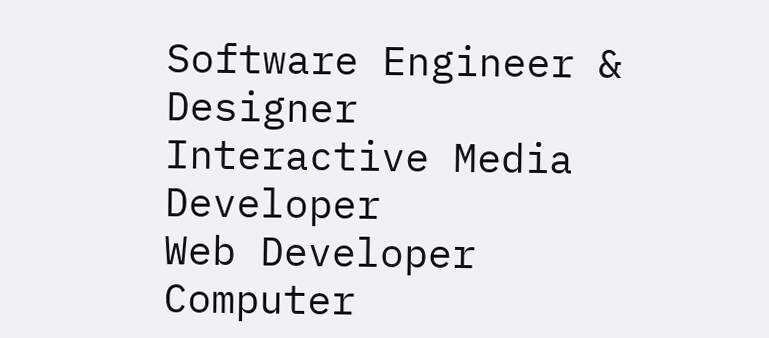Software Engineer & Designer
Interactive Media Developer
Web Developer
Computer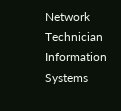Network Technician
Information Systems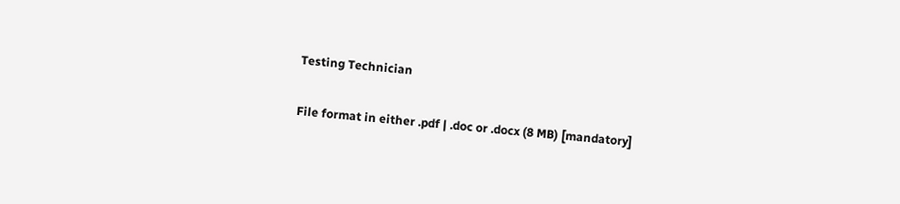Testing Technician


File format in either .pdf | .doc or .docx (8 MB) [mandatory]